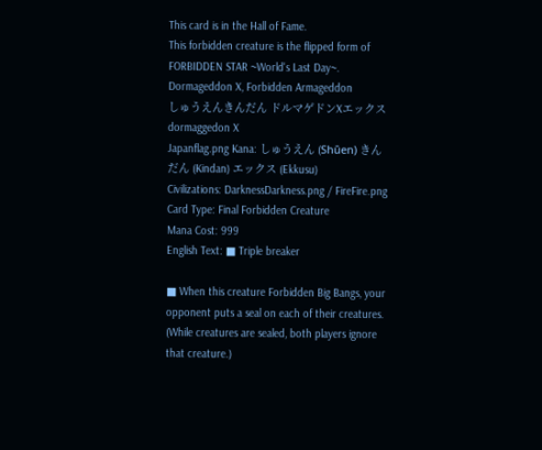This card is in the Hall of Fame.
This forbidden creature is the flipped form of FORBIDDEN STAR ~World's Last Day~.
Dormageddon X, Forbidden Armageddon
しゅうえんきんだん ドルマゲドンXエックス
dormaggedon X
Japanflag.png Kana: しゅうえん (Shūen) きんだん (Kindan) エックス (Ekkusu)
Civilizations: DarknessDarkness.png / FireFire.png
Card Type: Final Forbidden Creature
Mana Cost: 999
English Text: ■ Triple breaker

■ When this creature Forbidden Big Bangs, your opponent puts a seal on each of their creatures. (While creatures are sealed, both players ignore that creature.)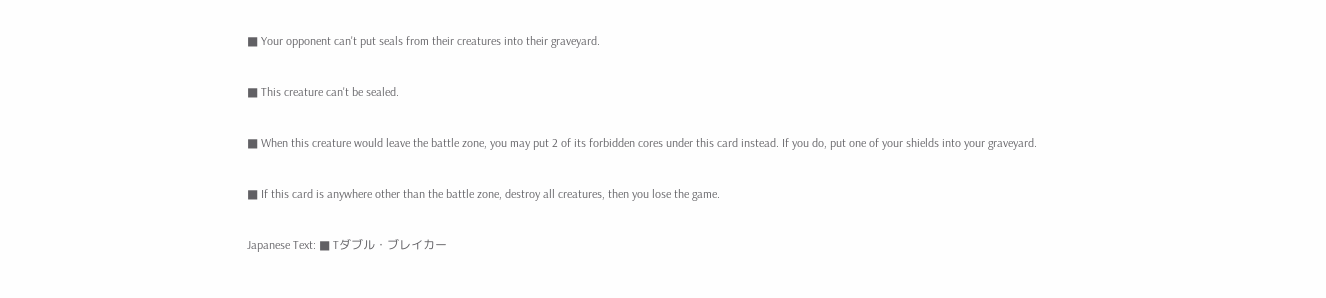■ Your opponent can't put seals from their creatures into their graveyard.

■ This creature can't be sealed.

■ When this creature would leave the battle zone, you may put 2 of its forbidden cores under this card instead. If you do, put one of your shields into your graveyard.

■ If this card is anywhere other than the battle zone, destroy all creatures, then you lose the game.

Japanese Text: ■ Tダブル・ブレイカー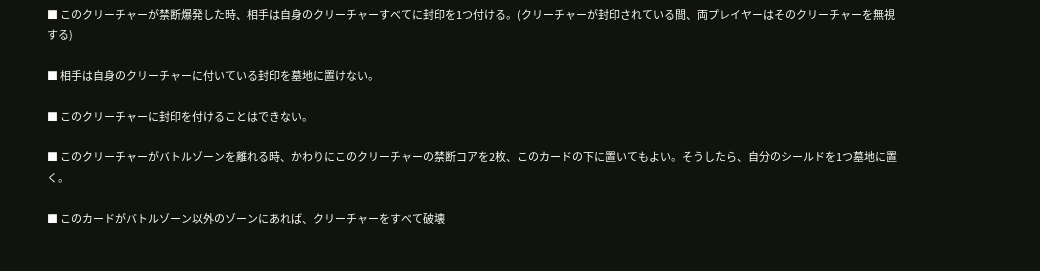■ このクリーチャーが禁断爆発した時、相手は自身のクリーチャーすべてに封印を1つ付ける。(クリーチャーが封印されている間、両プレイヤーはそのクリーチャーを無視する)

■ 相手は自身のクリーチャーに付いている封印を墓地に置けない。

■ このクリーチャーに封印を付けることはできない。

■ このクリーチャーがバトルゾーンを離れる時、かわりにこのクリーチャーの禁断コアを2枚、このカードの下に置いてもよい。そうしたら、自分のシールドを1つ墓地に置く。

■ このカードがバトルゾーン以外のゾーンにあれば、クリーチャーをすべて破壊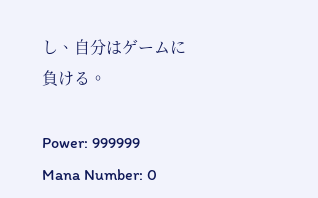し、自分はゲームに負ける。

Power: 999999
Mana Number: 0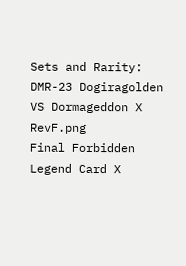Sets and Rarity:
DMR-23 Dogiragolden VS Dormageddon X RevF.png
Final Forbidden Legend Card X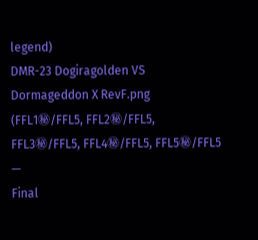legend)
DMR-23 Dogiragolden VS Dormageddon X RevF.png
(FFL1㊙/FFL5, FFL2㊙/FFL5, FFL3㊙/FFL5, FFL4㊙/FFL5, FFL5㊙/FFL5 —
Final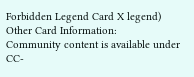Forbidden Legend Card X legend)
Other Card Information:
Community content is available under CC-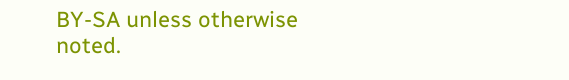BY-SA unless otherwise noted.